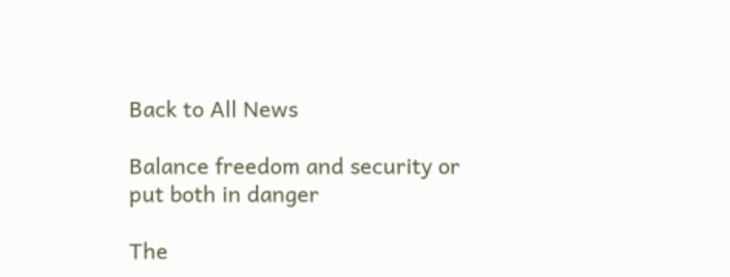Back to All News

Balance freedom and security or put both in danger

The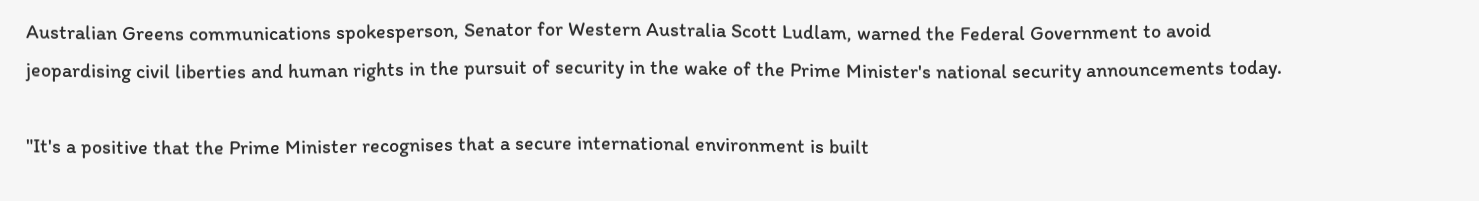Australian Greens communications spokesperson, Senator for Western Australia Scott Ludlam, warned the Federal Government to avoid jeopardising civil liberties and human rights in the pursuit of security in the wake of the Prime Minister's national security announcements today.

"It's a positive that the Prime Minister recognises that a secure international environment is built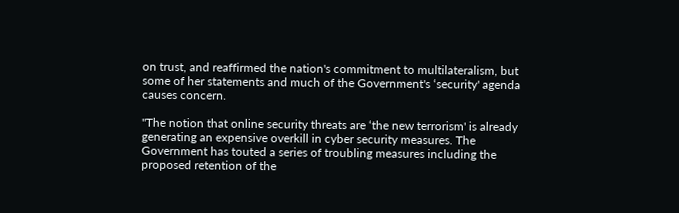on trust, and reaffirmed the nation's commitment to multilateralism, but some of her statements and much of the Government's ‘security' agenda causes concern.

"The notion that online security threats are ‘the new terrorism' is already generating an expensive overkill in cyber security measures. The Government has touted a series of troubling measures including the proposed retention of the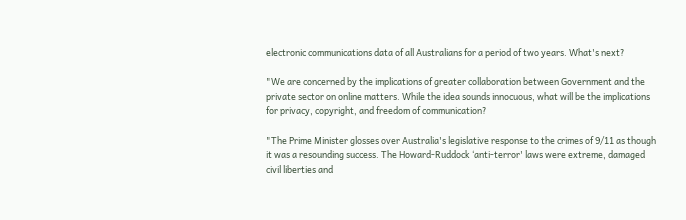electronic communications data of all Australians for a period of two years. What's next?

"We are concerned by the implications of greater collaboration between Government and the private sector on online matters. While the idea sounds innocuous, what will be the implications for privacy, copyright, and freedom of communication?

"The Prime Minister glosses over Australia's legislative response to the crimes of 9/11 as though it was a resounding success. The Howard-Ruddock ‘anti-terror' laws were extreme, damaged civil liberties and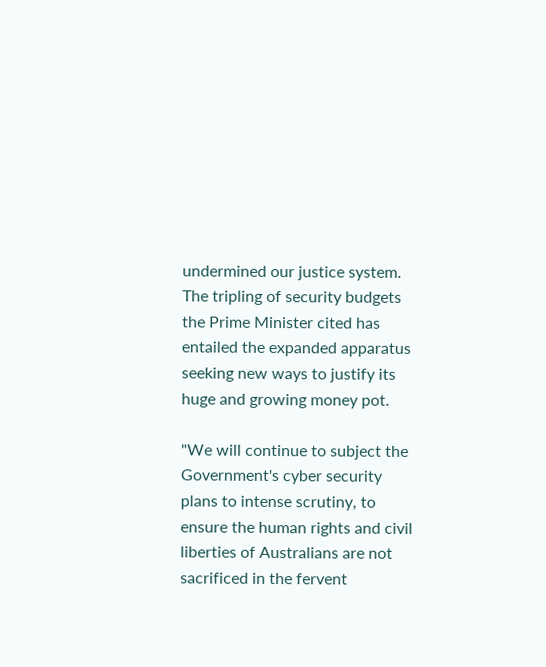undermined our justice system. The tripling of security budgets the Prime Minister cited has entailed the expanded apparatus seeking new ways to justify its huge and growing money pot.

"We will continue to subject the Government's cyber security plans to intense scrutiny, to ensure the human rights and civil liberties of Australians are not sacrificed in the fervent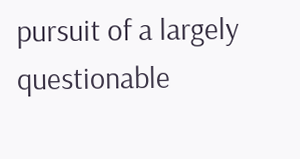pursuit of a largely questionable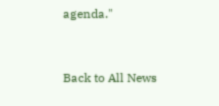agenda."


Back to All News